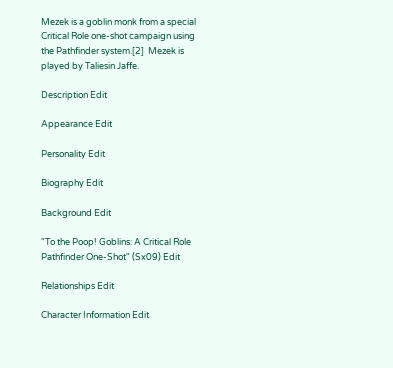Mezek is a goblin monk from a special Critical Role one-shot campaign using the Pathfinder system.[2]  Mezek is played by Taliesin Jaffe.

Description Edit

Appearance Edit

Personality Edit

Biography Edit

Background Edit

"To the Poop! Goblins: A Critical Role Pathfinder One-Shot" (Sx09) Edit

Relationships Edit

Character Information Edit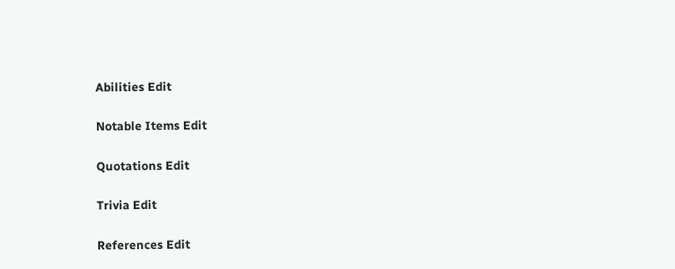Abilities Edit

Notable Items Edit

Quotations Edit

Trivia Edit

References Edit